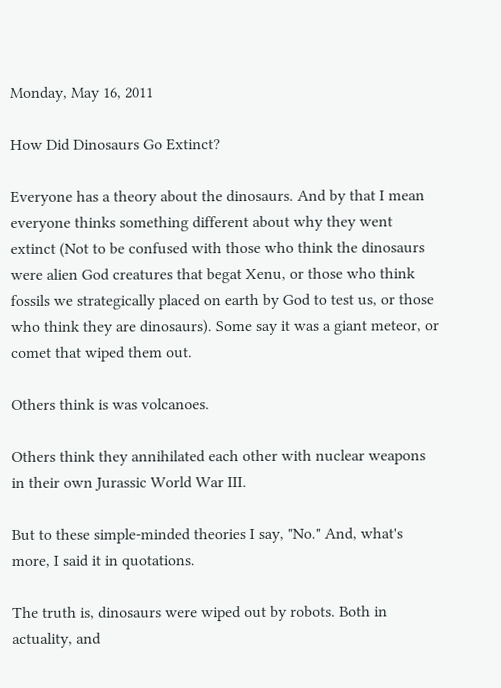Monday, May 16, 2011

How Did Dinosaurs Go Extinct?

Everyone has a theory about the dinosaurs. And by that I mean everyone thinks something different about why they went extinct (Not to be confused with those who think the dinosaurs were alien God creatures that begat Xenu, or those who think fossils we strategically placed on earth by God to test us, or those who think they are dinosaurs). Some say it was a giant meteor, or comet that wiped them out.

Others think is was volcanoes.

Others think they annihilated each other with nuclear weapons in their own Jurassic World War III.

But to these simple-minded theories I say, "No." And, what's more, I said it in quotations.

The truth is, dinosaurs were wiped out by robots. Both in actuality, and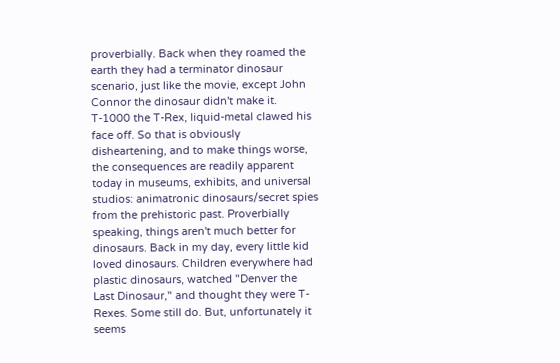proverbially. Back when they roamed the earth they had a terminator dinosaur scenario, just like the movie, except John Connor the dinosaur didn't make it. T-1000 the T-Rex, liquid-metal clawed his face off. So that is obviously disheartening, and to make things worse, the consequences are readily apparent today in museums, exhibits, and universal studios: animatronic dinosaurs/secret spies from the prehistoric past. Proverbially speaking, things aren't much better for dinosaurs. Back in my day, every little kid loved dinosaurs. Children everywhere had plastic dinosaurs, watched "Denver the Last Dinosaur," and thought they were T-Rexes. Some still do. But, unfortunately it seems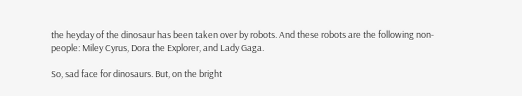the heyday of the dinosaur has been taken over by robots. And these robots are the following non-people: Miley Cyrus, Dora the Explorer, and Lady Gaga.

So, sad face for dinosaurs. But, on the bright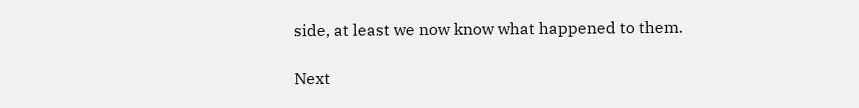side, at least we now know what happened to them.

Next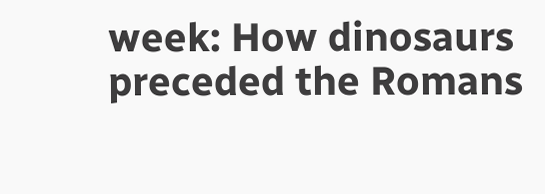week: How dinosaurs preceded the Romans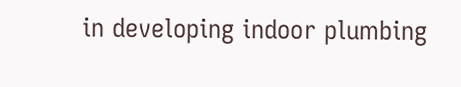in developing indoor plumbing